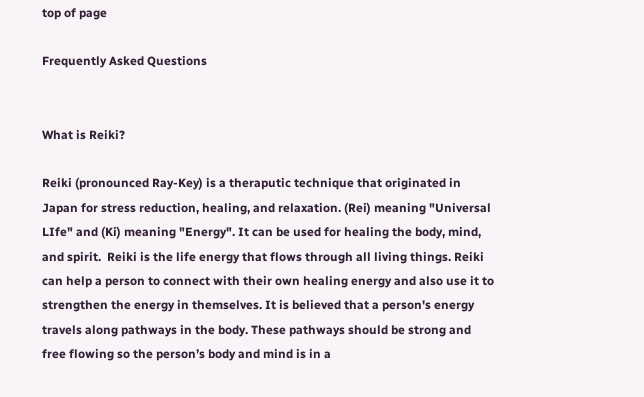top of page

Frequently Asked Questions


What is Reiki?

Reiki (pronounced Ray-Key) is a theraputic technique that originated in Japan for stress reduction, healing, and relaxation. (Rei) meaning "Universal LIfe" and (Ki) meaning "Energy". It can be used for healing the body, mind, and spirit.  Reiki is the life energy that flows through all living things. Reiki can help a person to connect with their own healing energy and also use it to strengthen the energy in themselves. It is believed that a person's energy travels along pathways in the body. These pathways should be strong and free flowing so the person’s body and mind is in a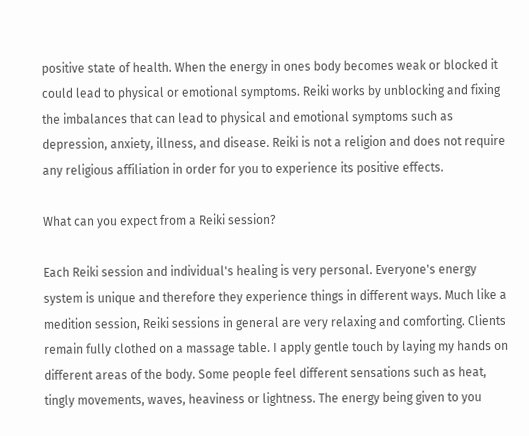positive state of health. When the energy in ones body becomes weak or blocked it could lead to physical or emotional symptoms. Reiki works by unblocking and fixing the imbalances that can lead to physical and emotional symptoms such as depression, anxiety, illness, and disease. Reiki is not a religion and does not require any religious affiliation in order for you to experience its positive effects.

What can you expect from a Reiki session?

Each Reiki session and individual's healing is very personal. Everyone's energy system is unique and therefore they experience things in different ways. Much like a medition session, Reiki sessions in general are very relaxing and comforting. Clients remain fully clothed on a massage table. I apply gentle touch by laying my hands on different areas of the body. Some people feel different sensations such as heat, tingly movements, waves, heaviness or lightness. The energy being given to you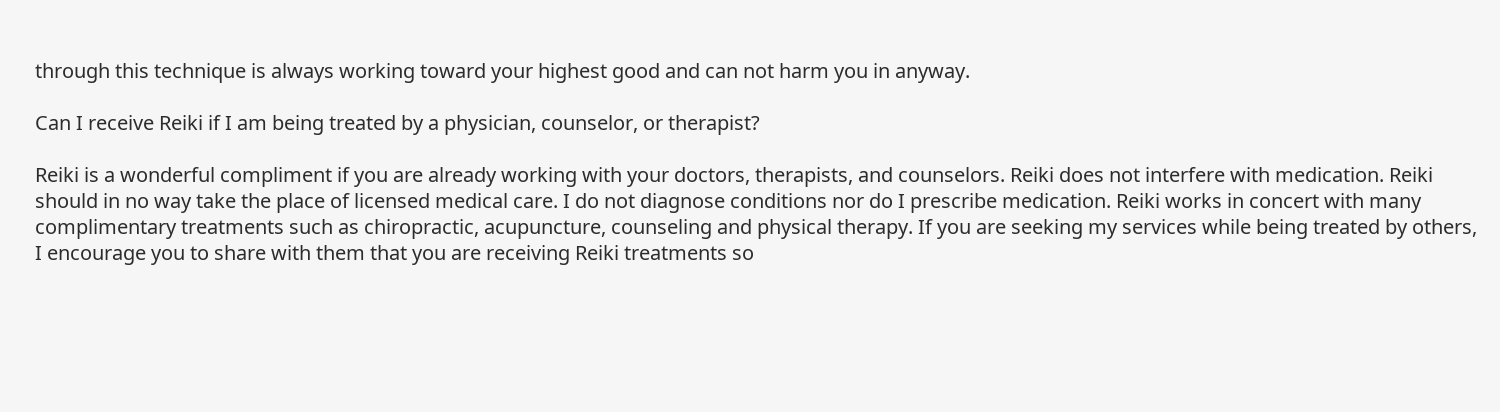through this technique is always working toward your highest good and can not harm you in anyway.

Can I receive Reiki if I am being treated by a physician, counselor, or therapist?

Reiki is a wonderful compliment if you are already working with your doctors, therapists, and counselors. Reiki does not interfere with medication. Reiki should in no way take the place of licensed medical care. I do not diagnose conditions nor do I prescribe medication. Reiki works in concert with many complimentary treatments such as chiropractic, acupuncture, counseling and physical therapy. If you are seeking my services while being treated by others, I encourage you to share with them that you are receiving Reiki treatments so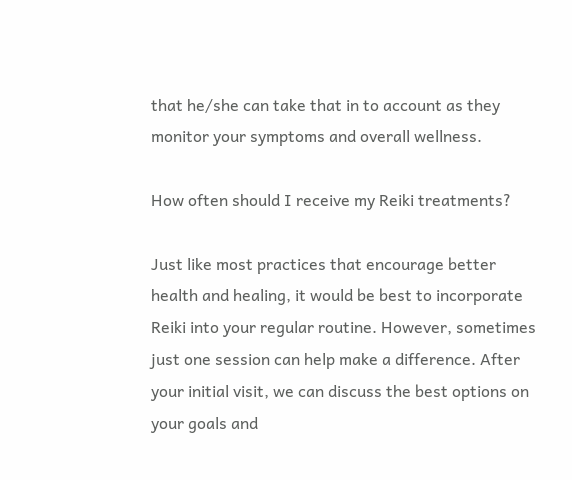that he/she can take that in to account as they monitor your symptoms and overall wellness.

How often should I receive my Reiki treatments?

Just like most practices that encourage better health and healing, it would be best to incorporate Reiki into your regular routine. However, sometimes just one session can help make a difference. After your initial visit, we can discuss the best options on your goals and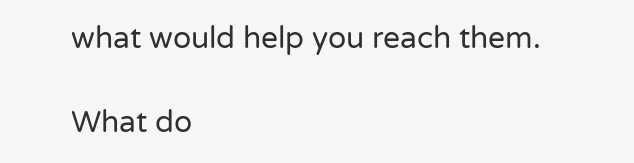what would help you reach them.

What do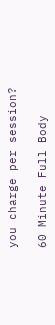you charge per session?

60 Minute Full Body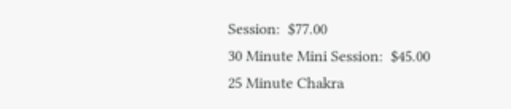Session:  $77.00
30 Minute Mini Session:  $45.00
25 Minute Chakra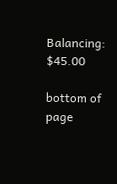Balancing:  $45.00

bottom of page